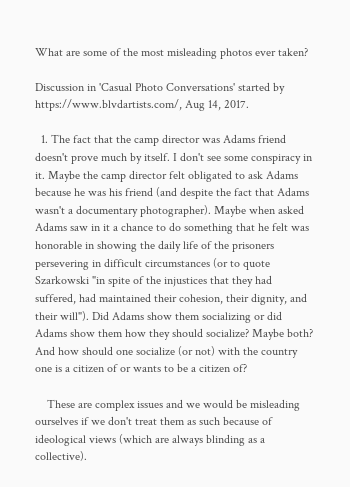What are some of the most misleading photos ever taken?

Discussion in 'Casual Photo Conversations' started by https://www.blvdartists.com/, Aug 14, 2017.

  1. The fact that the camp director was Adams friend doesn't prove much by itself. I don't see some conspiracy in it. Maybe the camp director felt obligated to ask Adams because he was his friend (and despite the fact that Adams wasn't a documentary photographer). Maybe when asked Adams saw in it a chance to do something that he felt was honorable in showing the daily life of the prisoners persevering in difficult circumstances (or to quote Szarkowski "in spite of the injustices that they had suffered, had maintained their cohesion, their dignity, and their will"). Did Adams show them socializing or did Adams show them how they should socialize? Maybe both? And how should one socialize (or not) with the country one is a citizen of or wants to be a citizen of?

    These are complex issues and we would be misleading ourselves if we don't treat them as such because of ideological views (which are always blinding as a collective).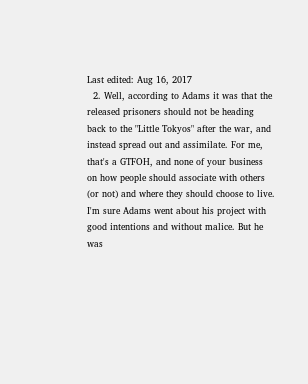Last edited: Aug 16, 2017
  2. Well, according to Adams it was that the released prisoners should not be heading back to the "Little Tokyos" after the war, and instead spread out and assimilate. For me, that's a GTFOH, and none of your business on how people should associate with others (or not) and where they should choose to live. I'm sure Adams went about his project with good intentions and without malice. But he was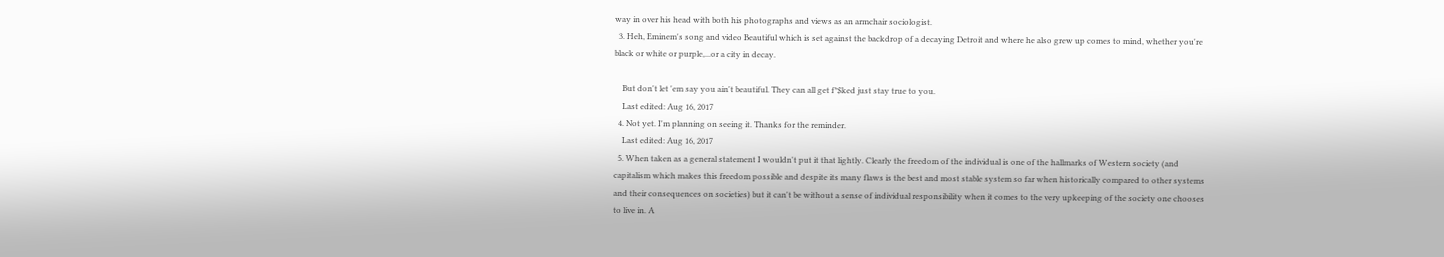way in over his head with both his photographs and views as an armchair sociologist.
  3. Heh, Eminem's song and video Beautiful which is set against the backdrop of a decaying Detroit and where he also grew up comes to mind, whether you're black or white or purple,...or a city in decay.

    But don't let 'em say you ain't beautiful. They can all get f*$ked just stay true to you.
    Last edited: Aug 16, 2017
  4. Not yet. I'm planning on seeing it. Thanks for the reminder.
    Last edited: Aug 16, 2017
  5. When taken as a general statement I wouldn't put it that lightly. Clearly the freedom of the individual is one of the hallmarks of Western society (and capitalism which makes this freedom possible and despite its many flaws is the best and most stable system so far when historically compared to other systems and their consequences on societies) but it can't be without a sense of individual responsibility when it comes to the very upkeeping of the society one chooses to live in. A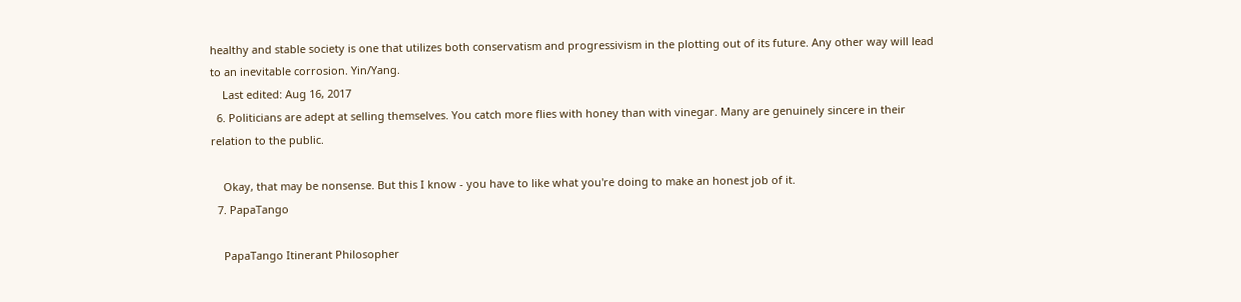healthy and stable society is one that utilizes both conservatism and progressivism in the plotting out of its future. Any other way will lead to an inevitable corrosion. Yin/Yang.
    Last edited: Aug 16, 2017
  6. Politicians are adept at selling themselves. You catch more flies with honey than with vinegar. Many are genuinely sincere in their relation to the public.

    Okay, that may be nonsense. But this I know - you have to like what you're doing to make an honest job of it.
  7. PapaTango

    PapaTango Itinerant Philosopher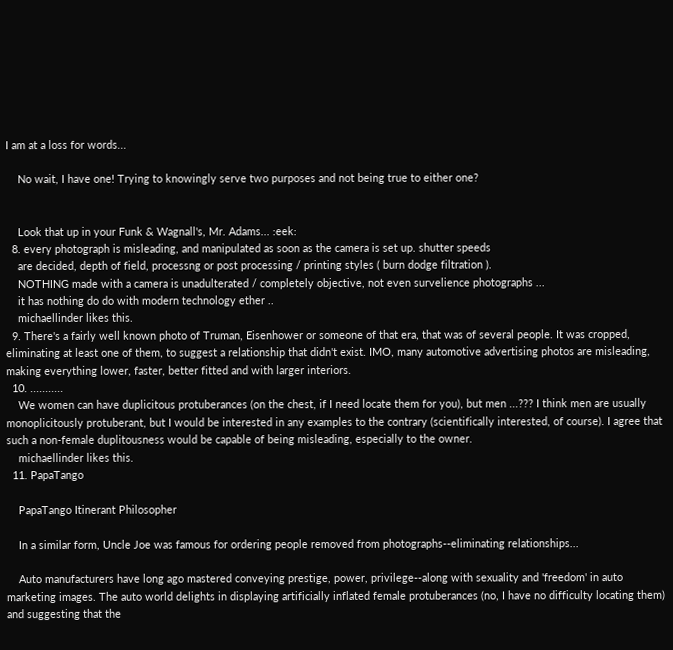I am at a loss for words...

    No wait, I have one! Trying to knowingly serve two purposes and not being true to either one?


    Look that up in your Funk & Wagnall's, Mr. Adams... :eek:
  8. every photograph is misleading, and manipulated as soon as the camera is set up. shutter speeds
    are decided, depth of field, processng or post processing / printing styles ( burn dodge filtration ).
    NOTHING made with a camera is unadulterated / completely objective, not even survelience photographs ...
    it has nothing do do with modern technology ether ..
    michaellinder likes this.
  9. There's a fairly well known photo of Truman, Eisenhower or someone of that era, that was of several people. It was cropped, eliminating at least one of them, to suggest a relationship that didn't exist. IMO, many automotive advertising photos are misleading, making everything lower, faster, better fitted and with larger interiors.
  10. ...........
    We women can have duplicitous protuberances (on the chest, if I need locate them for you), but men ...??? I think men are usually monoplicitously protuberant, but I would be interested in any examples to the contrary (scientifically interested, of course). I agree that such a non-female duplitousness would be capable of being misleading, especially to the owner.
    michaellinder likes this.
  11. PapaTango

    PapaTango Itinerant Philosopher

    In a similar form, Uncle Joe was famous for ordering people removed from photographs--eliminating relationships...

    Auto manufacturers have long ago mastered conveying prestige, power, privilege--along with sexuality and 'freedom' in auto marketing images. The auto world delights in displaying artificially inflated female protuberances (no, I have no difficulty locating them) and suggesting that the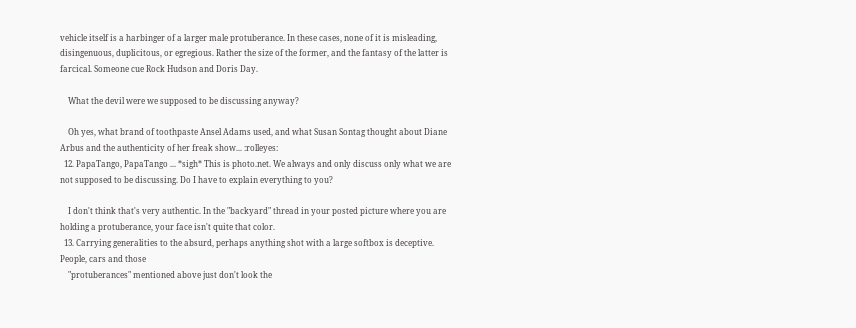vehicle itself is a harbinger of a larger male protuberance. In these cases, none of it is misleading, disingenuous, duplicitous, or egregious. Rather the size of the former, and the fantasy of the latter is farcical. Someone cue Rock Hudson and Doris Day.

    What the devil were we supposed to be discussing anyway?

    Oh yes, what brand of toothpaste Ansel Adams used, and what Susan Sontag thought about Diane Arbus and the authenticity of her freak show... :rolleyes:
  12. PapaTango, PapaTango ... *sigh* This is photo.net. We always and only discuss only what we are not supposed to be discussing. Do I have to explain everything to you?

    I don't think that's very authentic. In the "backyard" thread in your posted picture where you are holding a protuberance, your face isn't quite that color.
  13. Carrying generalities to the absurd, perhaps anything shot with a large softbox is deceptive. People, cars and those
    "protuberances" mentioned above just don't look the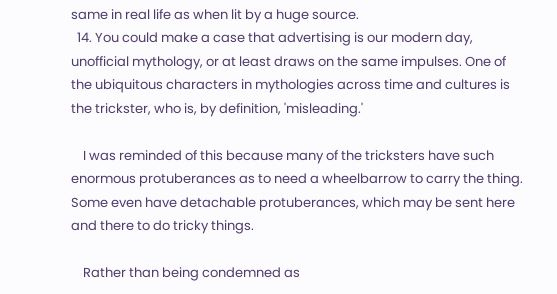same in real life as when lit by a huge source.
  14. You could make a case that advertising is our modern day, unofficial mythology, or at least draws on the same impulses. One of the ubiquitous characters in mythologies across time and cultures is the trickster, who is, by definition, 'misleading.'

    I was reminded of this because many of the tricksters have such enormous protuberances as to need a wheelbarrow to carry the thing. Some even have detachable protuberances, which may be sent here and there to do tricky things.

    Rather than being condemned as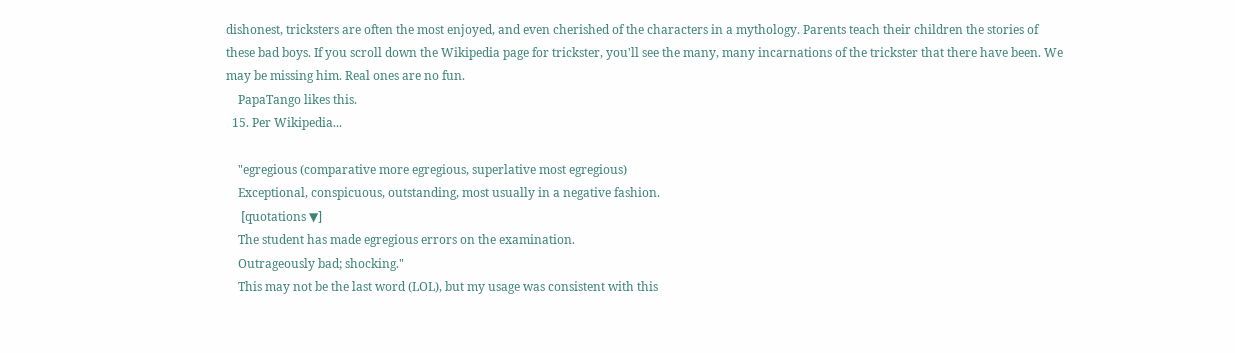dishonest, tricksters are often the most enjoyed, and even cherished of the characters in a mythology. Parents teach their children the stories of these bad boys. If you scroll down the Wikipedia page for trickster, you'll see the many, many incarnations of the trickster that there have been. We may be missing him. Real ones are no fun.
    PapaTango likes this.
  15. Per Wikipedia...

    "egregious (comparative more egregious, superlative most egregious)
    Exceptional, conspicuous, outstanding, most usually in a negative fashion.
     [quotations ▼]
    The student has made egregious errors on the examination.
    Outrageously bad; shocking."
    This may not be the last word (LOL), but my usage was consistent with this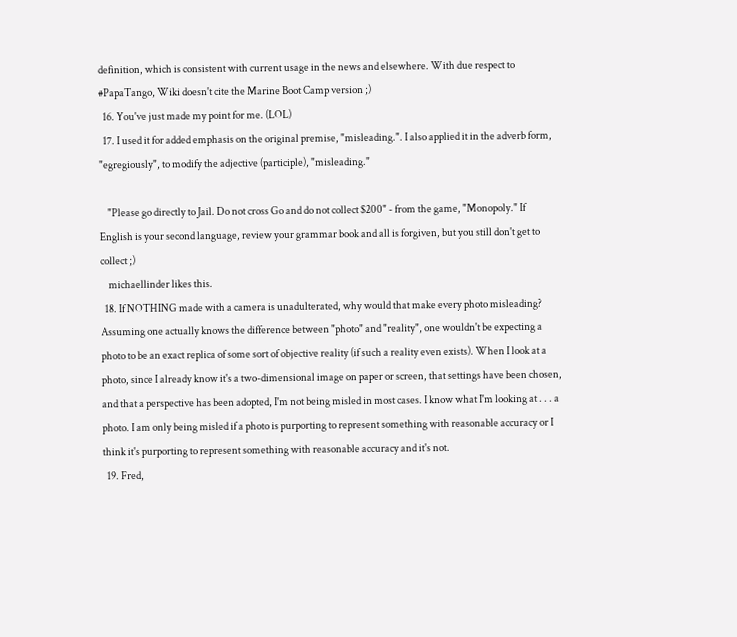definition, which is consistent with current usage in the news and elsewhere. With due respect to #PapaTango, Wiki doesn't cite the Marine Boot Camp version ;)
  16. You've just made my point for me. (LOL)
  17. I used it for added emphasis on the original premise, "misleading.". I also applied it in the adverb form, "egregiously", to modify the adjective (participle), "misleading."

    "Please go directly to Jail. Do not cross Go and do not collect $200" - from the game, "Monopoly." If English is your second language, review your grammar book and all is forgiven, but you still don't get to collect ;)
    michaellinder likes this.
  18. If NOTHING made with a camera is unadulterated, why would that make every photo misleading? Assuming one actually knows the difference between "photo" and "reality", one wouldn't be expecting a photo to be an exact replica of some sort of objective reality (if such a reality even exists). When I look at a photo, since I already know it's a two-dimensional image on paper or screen, that settings have been chosen, and that a perspective has been adopted, I'm not being misled in most cases. I know what I'm looking at . . . a photo. I am only being misled if a photo is purporting to represent something with reasonable accuracy or I think it's purporting to represent something with reasonable accuracy and it's not.
  19. Fred,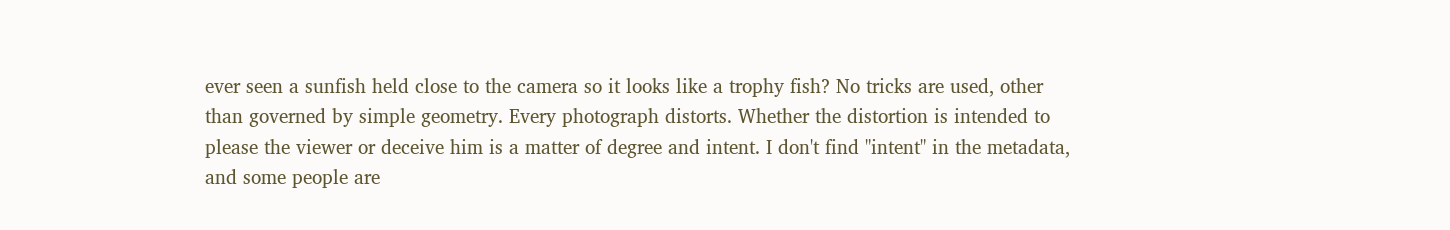ever seen a sunfish held close to the camera so it looks like a trophy fish? No tricks are used, other than governed by simple geometry. Every photograph distorts. Whether the distortion is intended to please the viewer or deceive him is a matter of degree and intent. I don't find "intent" in the metadata, and some people are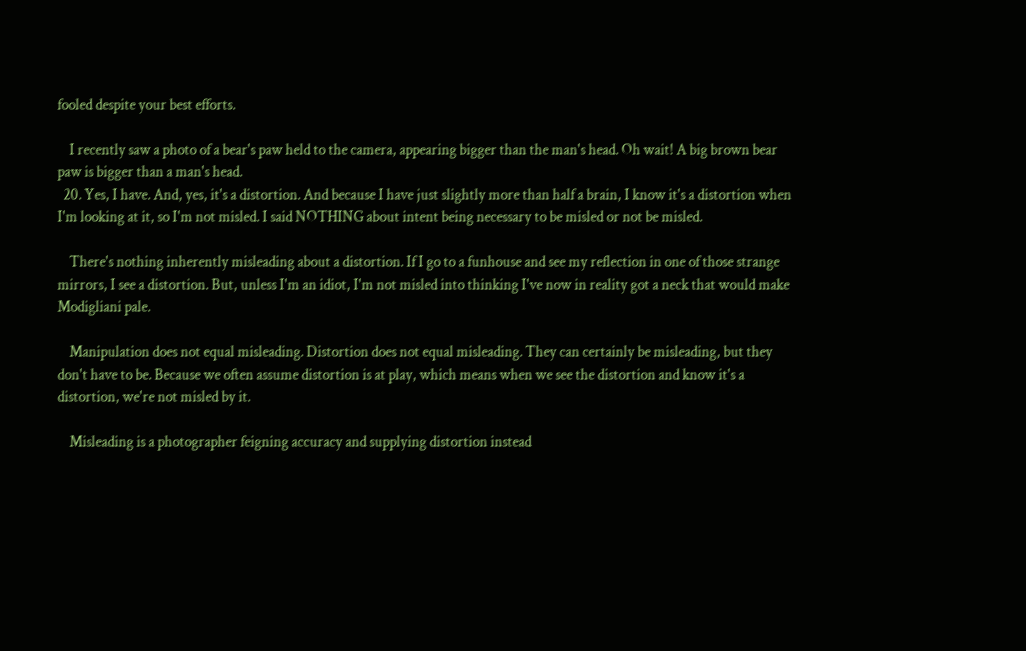fooled despite your best efforts.

    I recently saw a photo of a bear's paw held to the camera, appearing bigger than the man's head. Oh wait! A big brown bear paw is bigger than a man's head.
  20. Yes, I have. And, yes, it's a distortion. And because I have just slightly more than half a brain, I know it's a distortion when I'm looking at it, so I'm not misled. I said NOTHING about intent being necessary to be misled or not be misled.

    There's nothing inherently misleading about a distortion. If I go to a funhouse and see my reflection in one of those strange mirrors, I see a distortion. But, unless I'm an idiot, I'm not misled into thinking I've now in reality got a neck that would make Modigliani pale.

    Manipulation does not equal misleading. Distortion does not equal misleading. They can certainly be misleading, but they don't have to be. Because we often assume distortion is at play, which means when we see the distortion and know it's a distortion, we're not misled by it.

    Misleading is a photographer feigning accuracy and supplying distortion instead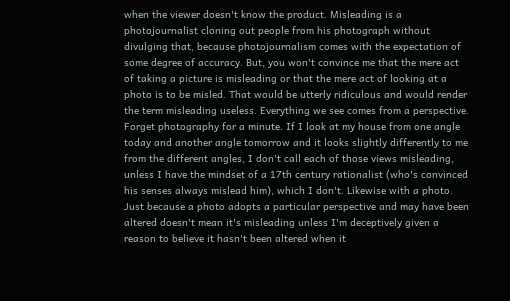when the viewer doesn't know the product. Misleading is a photojournalist cloning out people from his photograph without divulging that, because photojournalism comes with the expectation of some degree of accuracy. But, you won't convince me that the mere act of taking a picture is misleading or that the mere act of looking at a photo is to be misled. That would be utterly ridiculous and would render the term misleading useless. Everything we see comes from a perspective. Forget photography for a minute. If I look at my house from one angle today and another angle tomorrow and it looks slightly differently to me from the different angles, I don't call each of those views misleading, unless I have the mindset of a 17th century rationalist (who's convinced his senses always mislead him), which I don't. Likewise with a photo. Just because a photo adopts a particular perspective and may have been altered doesn't mean it's misleading unless I'm deceptively given a reason to believe it hasn't been altered when it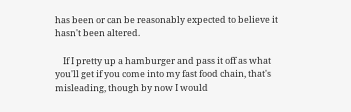has been or can be reasonably expected to believe it hasn't been altered.

    If I pretty up a hamburger and pass it off as what you'll get if you come into my fast food chain, that's misleading, though by now I would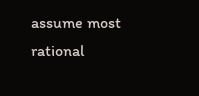assume most rational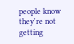people know they're not getting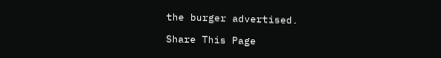the burger advertised.

Share This Page